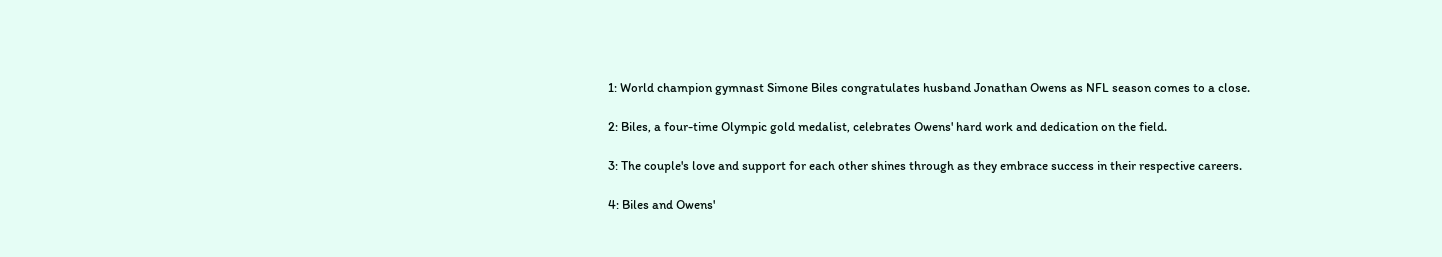1: World champion gymnast Simone Biles congratulates husband Jonathan Owens as NFL season comes to a close.

2: Biles, a four-time Olympic gold medalist, celebrates Owens' hard work and dedication on the field.

3: The couple's love and support for each other shines through as they embrace success in their respective careers.

4: Biles and Owens'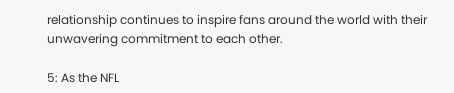relationship continues to inspire fans around the world with their unwavering commitment to each other.

5: As the NFL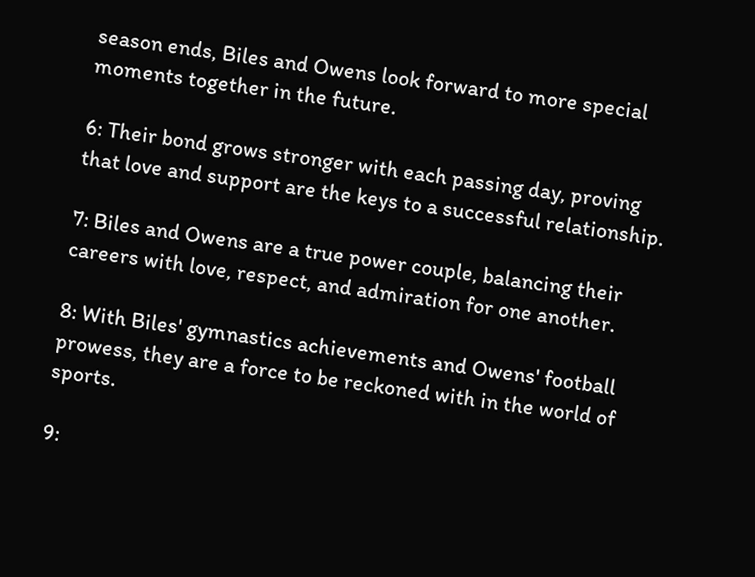season ends, Biles and Owens look forward to more special moments together in the future.

6: Their bond grows stronger with each passing day, proving that love and support are the keys to a successful relationship.

7: Biles and Owens are a true power couple, balancing their careers with love, respect, and admiration for one another.

8: With Biles' gymnastics achievements and Owens' football prowess, they are a force to be reckoned with in the world of sports.

9: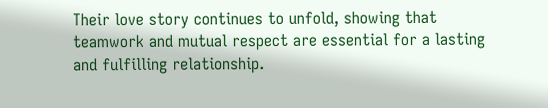Their love story continues to unfold, showing that teamwork and mutual respect are essential for a lasting and fulfilling relationship.